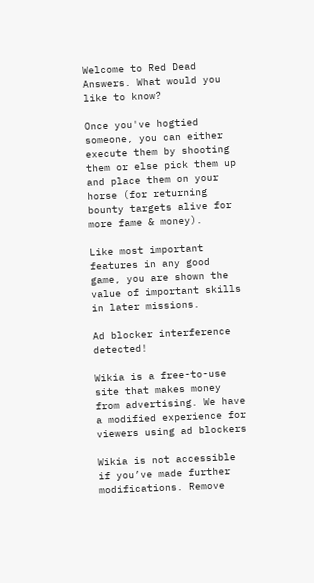Welcome to Red Dead Answers. What would you like to know?

Once you've hogtied someone, you can either execute them by shooting them or else pick them up and place them on your horse (for returning bounty targets alive for more fame & money).

Like most important features in any good game, you are shown the value of important skills in later missions.

Ad blocker interference detected!

Wikia is a free-to-use site that makes money from advertising. We have a modified experience for viewers using ad blockers

Wikia is not accessible if you’ve made further modifications. Remove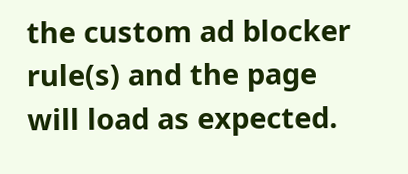the custom ad blocker rule(s) and the page will load as expected.